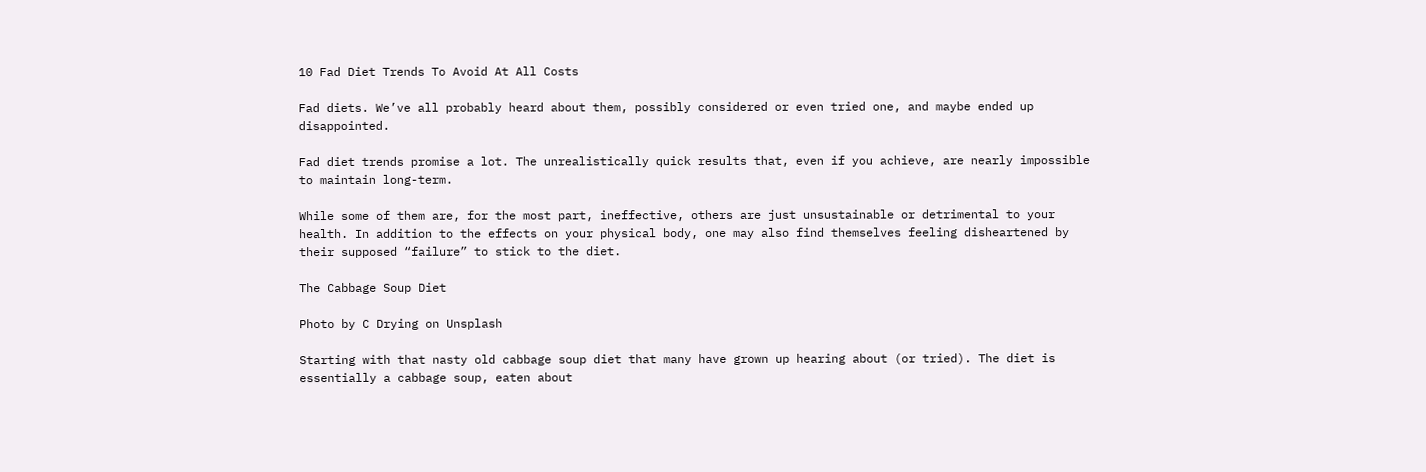10 Fad Diet Trends To Avoid At All Costs

Fad diets. We’ve all probably heard about them, possibly considered or even tried one, and maybe ended up disappointed.

Fad diet trends promise a lot. The unrealistically quick results that, even if you achieve, are nearly impossible to maintain long-term.

While some of them are, for the most part, ineffective, others are just unsustainable or detrimental to your health. In addition to the effects on your physical body, one may also find themselves feeling disheartened by their supposed “failure” to stick to the diet.

The Cabbage Soup Diet

Photo by C Drying on Unsplash

Starting with that nasty old cabbage soup diet that many have grown up hearing about (or tried). The diet is essentially a cabbage soup, eaten about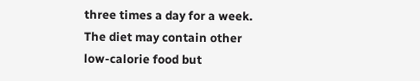three times a day for a week. The diet may contain other low-calorie food but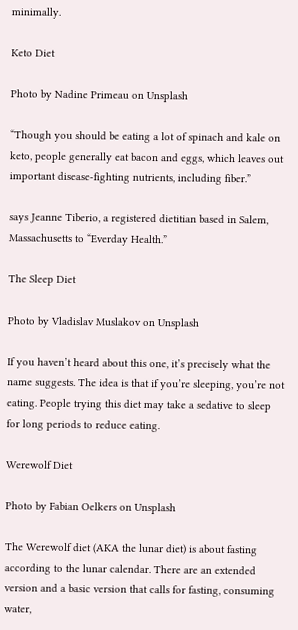minimally.

Keto Diet

Photo by Nadine Primeau on Unsplash

“Though you should be eating a lot of spinach and kale on keto, people generally eat bacon and eggs, which leaves out important disease-fighting nutrients, including fiber.”

says Jeanne Tiberio, a registered dietitian based in Salem, Massachusetts to “Everday Health.”

The Sleep Diet

Photo by Vladislav Muslakov on Unsplash

If you haven’t heard about this one, it’s precisely what the name suggests. The idea is that if you’re sleeping, you’re not eating. People trying this diet may take a sedative to sleep for long periods to reduce eating.

Werewolf Diet

Photo by Fabian Oelkers on Unsplash

The Werewolf diet (AKA the lunar diet) is about fasting according to the lunar calendar. There are an extended version and a basic version that calls for fasting, consuming water,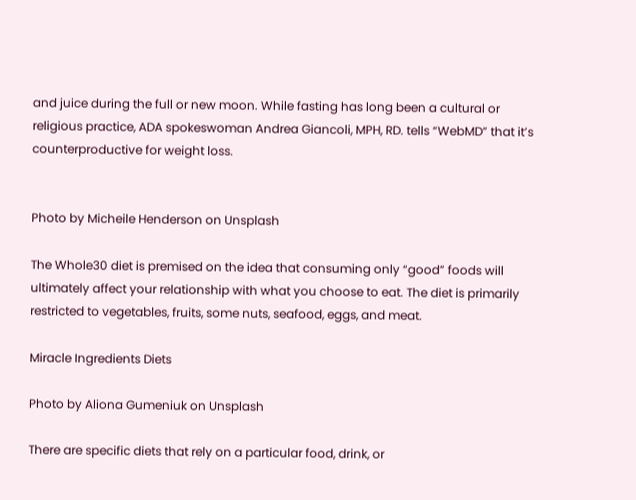and juice during the full or new moon. While fasting has long been a cultural or religious practice, ADA spokeswoman Andrea Giancoli, MPH, RD. tells “WebMD” that it’s counterproductive for weight loss.


Photo by Micheile Henderson on Unsplash

The Whole30 diet is premised on the idea that consuming only “good” foods will ultimately affect your relationship with what you choose to eat. The diet is primarily restricted to vegetables, fruits, some nuts, seafood, eggs, and meat.

Miracle Ingredients Diets

Photo by Aliona Gumeniuk on Unsplash

There are specific diets that rely on a particular food, drink, or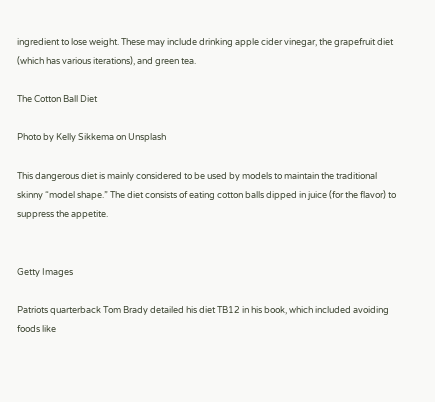ingredient to lose weight. These may include drinking apple cider vinegar, the grapefruit diet (which has various iterations), and green tea.

The Cotton Ball Diet

Photo by Kelly Sikkema on Unsplash

This dangerous diet is mainly considered to be used by models to maintain the traditional skinny “model shape.” The diet consists of eating cotton balls dipped in juice (for the flavor) to suppress the appetite.


Getty Images

Patriots quarterback Tom Brady detailed his diet TB12 in his book, which included avoiding foods like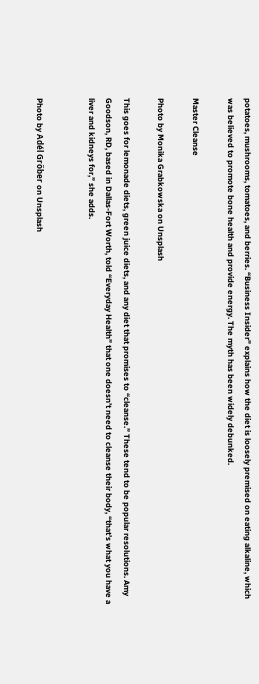potatoes, mushrooms, tomatoes, and berries. “Business Insider” explains how the diet is loosely premised on eating alkaline, which was believed to promote bone health and provide energy. The myth has been widely debunked.

Master Cleanse

Photo by Monika Grabkowska on Unsplash

This goes for lemonade diets, green juice diets, and any diet that promises to “cleanse.” These tend to be popular resolutions. Amy Goodson, RD, based in Dallas-Fort Worth, told “Everyday Health” that one doesn’t need to cleanse their body, “that’s what you have a liver and kidneys for,” she adds.


Photo by Adél Grőber on Unsplash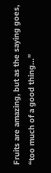Fruits are amazing, but as the saying goes, “too much of a good thing…”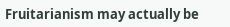Fruitarianism may actually be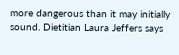more dangerous than it may initially sound. Dietitian Laura Jeffers says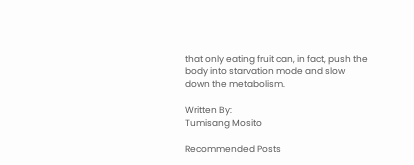that only eating fruit can, in fact, push the body into starvation mode and slow down the metabolism.

Written By:
Tumisang Mosito

Recommended Posts